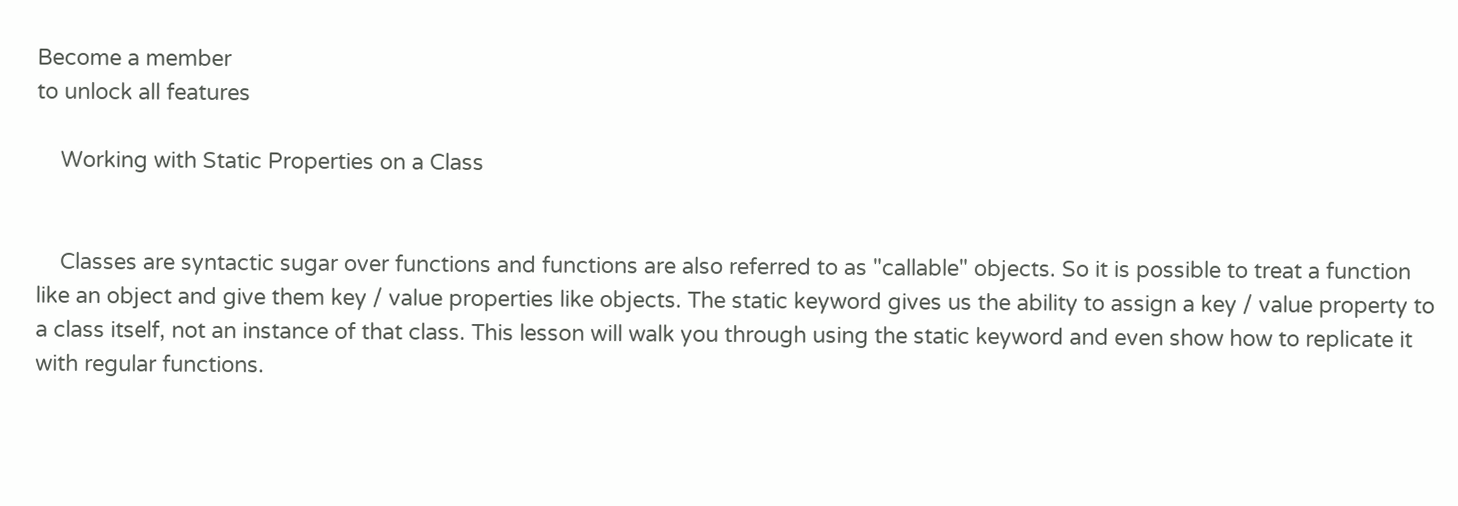Become a member
to unlock all features

    Working with Static Properties on a Class


    Classes are syntactic sugar over functions and functions are also referred to as "callable" objects. So it is possible to treat a function like an object and give them key / value properties like objects. The static keyword gives us the ability to assign a key / value property to a class itself, not an instance of that class. This lesson will walk you through using the static keyword and even show how to replicate it with regular functions.